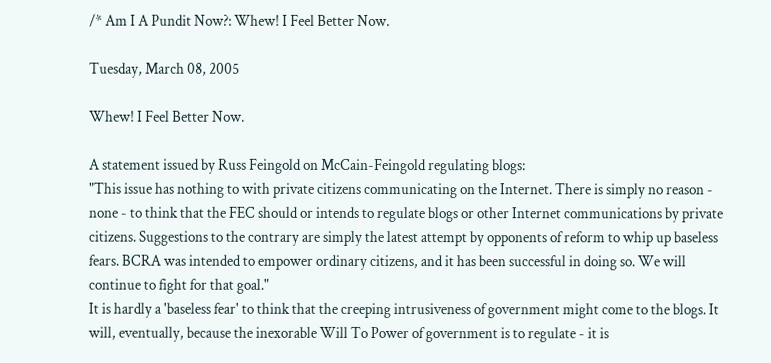/* Am I A Pundit Now?: Whew! I Feel Better Now.

Tuesday, March 08, 2005

Whew! I Feel Better Now.

A statement issued by Russ Feingold on McCain-Feingold regulating blogs:
"This issue has nothing to with private citizens communicating on the Internet. There is simply no reason - none - to think that the FEC should or intends to regulate blogs or other Internet communications by private citizens. Suggestions to the contrary are simply the latest attempt by opponents of reform to whip up baseless fears. BCRA was intended to empower ordinary citizens, and it has been successful in doing so. We will continue to fight for that goal."
It is hardly a 'baseless fear' to think that the creeping intrusiveness of government might come to the blogs. It will, eventually, because the inexorable Will To Power of government is to regulate - it is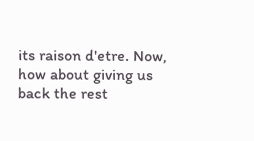its raison d'etre. Now, how about giving us back the rest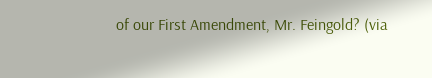of our First Amendment, Mr. Feingold? (via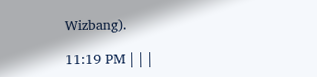Wizbang).

11:19 PM | | |